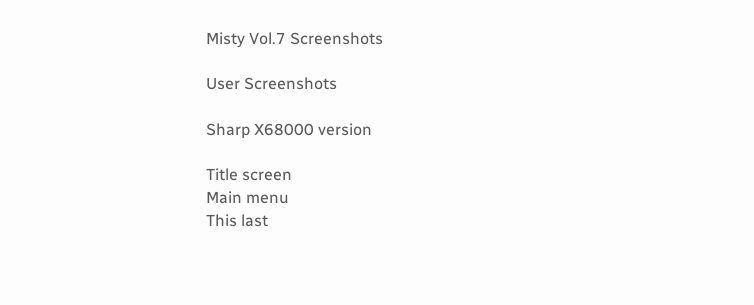Misty Vol.7 Screenshots

User Screenshots

Sharp X68000 version

Title screen
Main menu
This last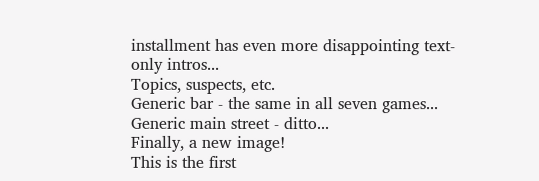installment has even more disappointing text-only intros...
Topics, suspects, etc.
Generic bar - the same in all seven games...
Generic main street - ditto...
Finally, a new image!
This is the first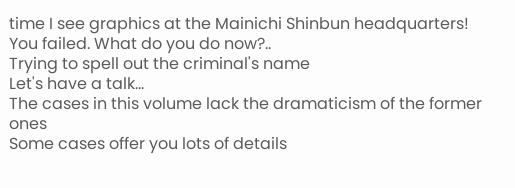time I see graphics at the Mainichi Shinbun headquarters!
You failed. What do you do now?..
Trying to spell out the criminal's name
Let's have a talk...
The cases in this volume lack the dramaticism of the former ones
Some cases offer you lots of details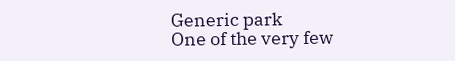Generic park
One of the very few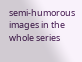semi-humorous images in the whole series